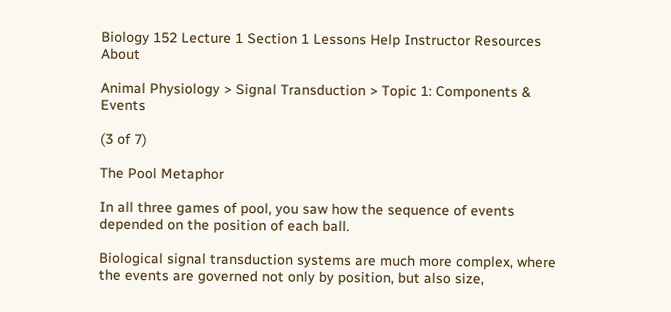Biology 152 Lecture 1 Section 1 Lessons Help Instructor Resources About

Animal Physiology > Signal Transduction > Topic 1: Components & Events

(3 of 7)

The Pool Metaphor

In all three games of pool, you saw how the sequence of events depended on the position of each ball.

Biological signal transduction systems are much more complex, where the events are governed not only by position, but also size,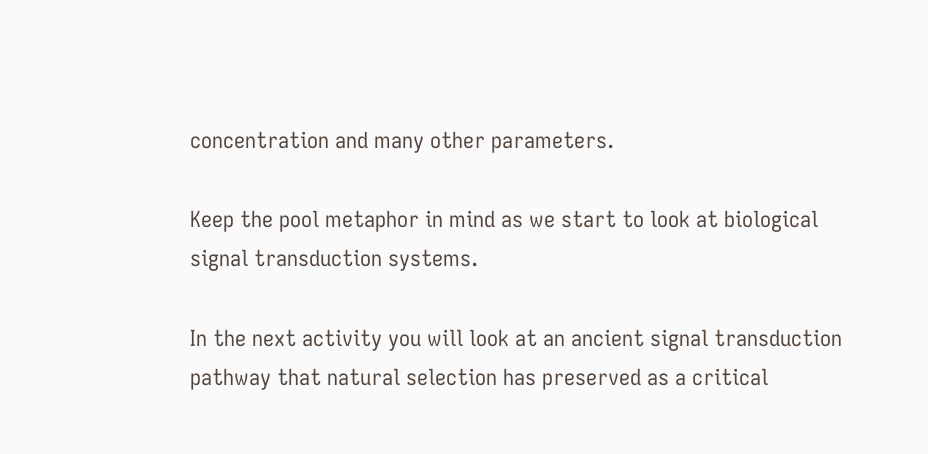concentration and many other parameters.

Keep the pool metaphor in mind as we start to look at biological signal transduction systems.

In the next activity you will look at an ancient signal transduction pathway that natural selection has preserved as a critical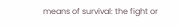means of survival: the fight or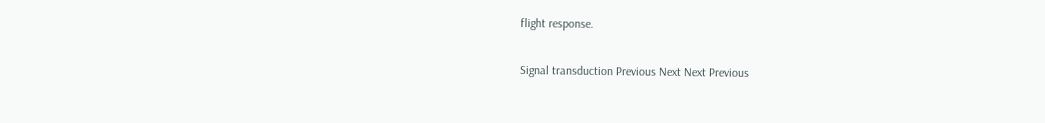flight response.

Signal transduction Previous Next Next Previous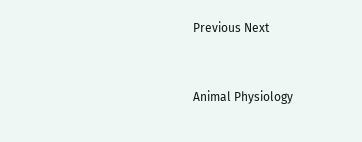Previous Next


Animal Physiology